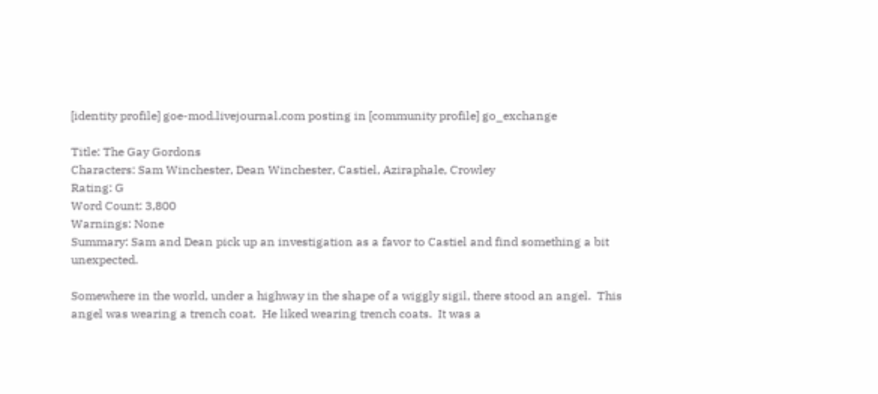[identity profile] goe-mod.livejournal.com posting in [community profile] go_exchange

Title: The Gay Gordons
Characters: Sam Winchester, Dean Winchester, Castiel, Aziraphale, Crowley
Rating: G
Word Count: 3,800
Warnings: None
Summary: Sam and Dean pick up an investigation as a favor to Castiel and find something a bit unexpected.

Somewhere in the world, under a highway in the shape of a wiggly sigil, there stood an angel.  This angel was wearing a trench coat.  He liked wearing trench coats.  It was a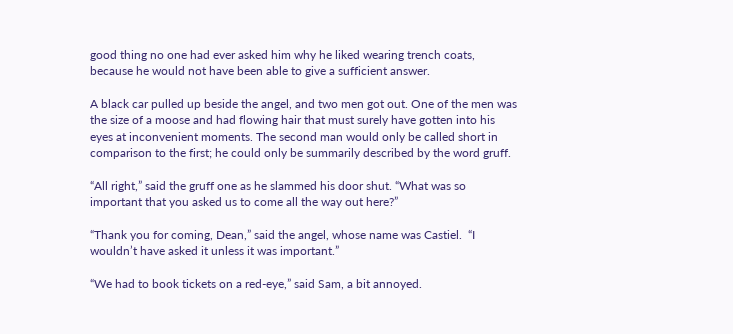good thing no one had ever asked him why he liked wearing trench coats, because he would not have been able to give a sufficient answer.

A black car pulled up beside the angel, and two men got out. One of the men was the size of a moose and had flowing hair that must surely have gotten into his eyes at inconvenient moments. The second man would only be called short in comparison to the first; he could only be summarily described by the word gruff.

“All right,” said the gruff one as he slammed his door shut. “What was so important that you asked us to come all the way out here?”

“Thank you for coming, Dean,” said the angel, whose name was Castiel.  “I wouldn’t have asked it unless it was important.”

“We had to book tickets on a red-eye,” said Sam, a bit annoyed.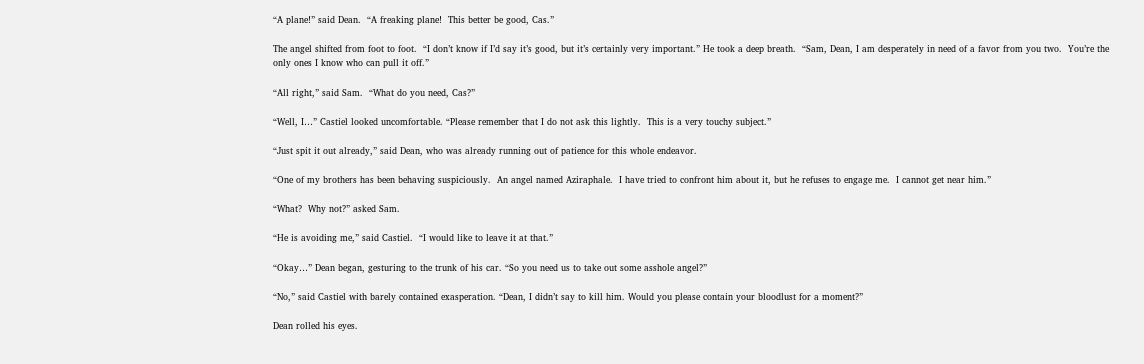“A plane!” said Dean.  “A freaking plane!  This better be good, Cas.”

The angel shifted from foot to foot.  “I don’t know if I’d say it’s good, but it’s certainly very important.” He took a deep breath.  “Sam, Dean, I am desperately in need of a favor from you two.  You’re the only ones I know who can pull it off.”

“All right,” said Sam.  “What do you need, Cas?”

“Well, I…” Castiel looked uncomfortable. “Please remember that I do not ask this lightly.  This is a very touchy subject.”

“Just spit it out already,” said Dean, who was already running out of patience for this whole endeavor.

“One of my brothers has been behaving suspiciously.  An angel named Aziraphale.  I have tried to confront him about it, but he refuses to engage me.  I cannot get near him.”

“What?  Why not?” asked Sam.

“He is avoiding me,” said Castiel.  “I would like to leave it at that.”

“Okay…” Dean began, gesturing to the trunk of his car. “So you need us to take out some asshole angel?”

“No,” said Castiel with barely contained exasperation. “Dean, I didn’t say to kill him. Would you please contain your bloodlust for a moment?”

Dean rolled his eyes.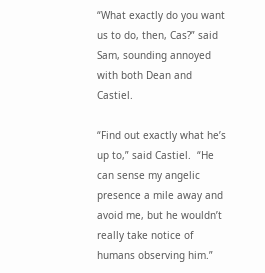“What exactly do you want us to do, then, Cas?” said Sam, sounding annoyed with both Dean and Castiel.

“Find out exactly what he’s up to,” said Castiel.  “He can sense my angelic presence a mile away and avoid me, but he wouldn’t really take notice of humans observing him.”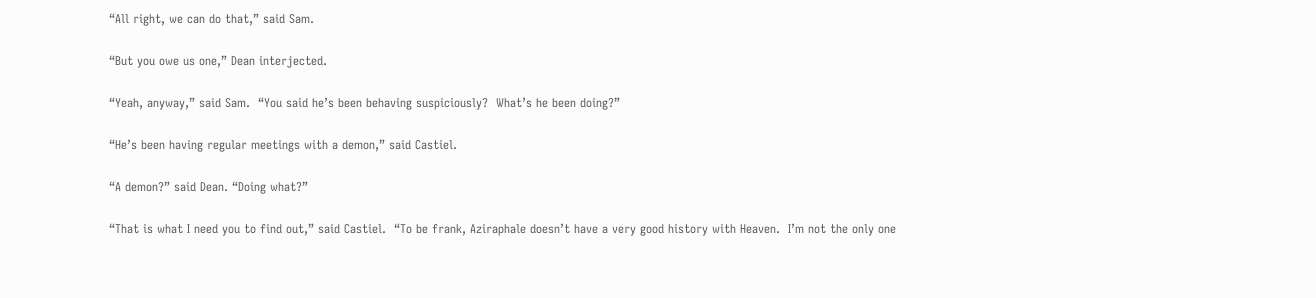“All right, we can do that,” said Sam.

“But you owe us one,” Dean interjected.

“Yeah, anyway,” said Sam.  “You said he’s been behaving suspiciously?  What’s he been doing?”

“He’s been having regular meetings with a demon,” said Castiel.

“A demon?” said Dean. “Doing what?”

“That is what I need you to find out,” said Castiel.  “To be frank, Aziraphale doesn’t have a very good history with Heaven.  I’m not the only one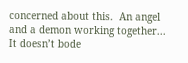concerned about this.  An angel and a demon working together...  It doesn’t bode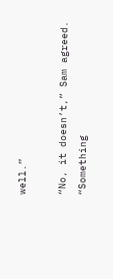well.”

“No, it doesn’t,” Sam agreed.  “Something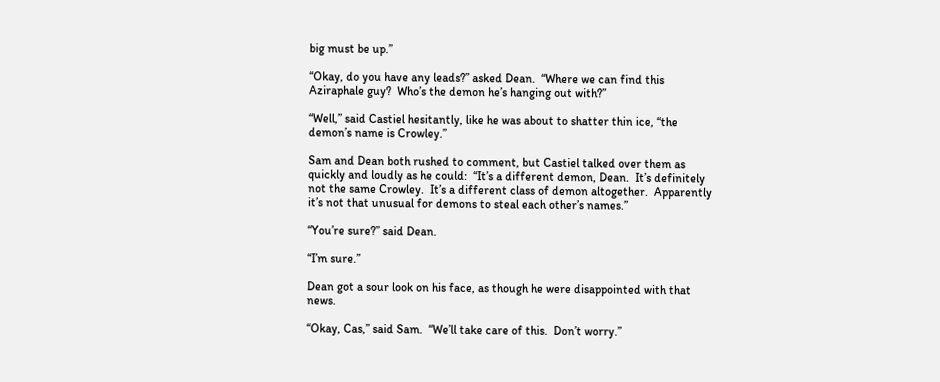big must be up.”

“Okay, do you have any leads?” asked Dean.  “Where we can find this Aziraphale guy?  Who’s the demon he’s hanging out with?”

“Well,” said Castiel hesitantly, like he was about to shatter thin ice, “the demon’s name is Crowley.”

Sam and Dean both rushed to comment, but Castiel talked over them as quickly and loudly as he could:  “It’s a different demon, Dean.  It’s definitely not the same Crowley.  It’s a different class of demon altogether.  Apparently it’s not that unusual for demons to steal each other’s names.”

“You’re sure?” said Dean.

“I’m sure.”

Dean got a sour look on his face, as though he were disappointed with that news.

“Okay, Cas,” said Sam.  “We’ll take care of this.  Don’t worry.”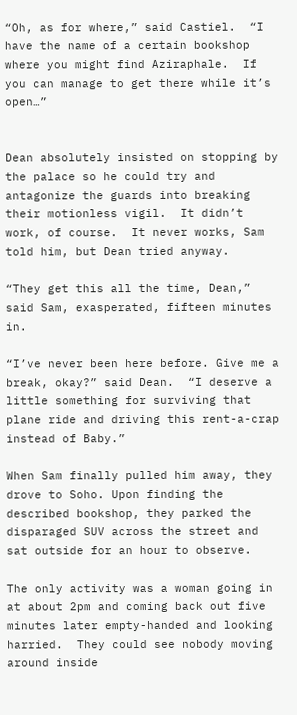“Oh, as for where,” said Castiel.  “I have the name of a certain bookshop where you might find Aziraphale.  If you can manage to get there while it’s open…”


Dean absolutely insisted on stopping by the palace so he could try and antagonize the guards into breaking their motionless vigil.  It didn’t work, of course.  It never works, Sam told him, but Dean tried anyway.

“They get this all the time, Dean,” said Sam, exasperated, fifteen minutes in.

“I’ve never been here before. Give me a break, okay?” said Dean.  “I deserve a little something for surviving that plane ride and driving this rent-a-crap instead of Baby.”

When Sam finally pulled him away, they drove to Soho. Upon finding the described bookshop, they parked the disparaged SUV across the street and sat outside for an hour to observe.

The only activity was a woman going in at about 2pm and coming back out five minutes later empty-handed and looking harried.  They could see nobody moving around inside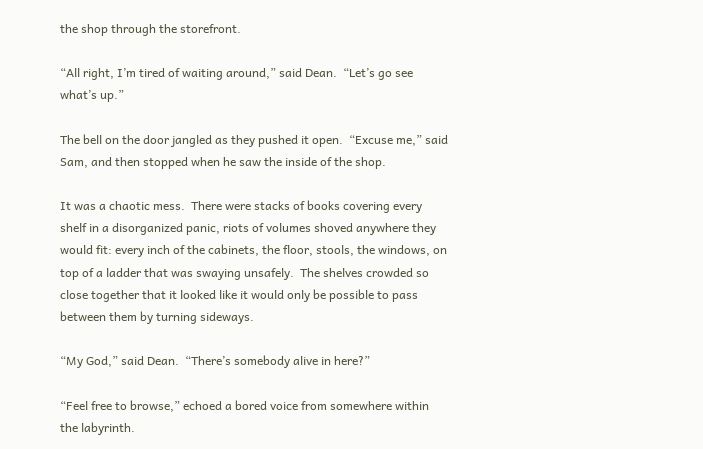the shop through the storefront.

“All right, I’m tired of waiting around,” said Dean.  “Let’s go see what’s up.”

The bell on the door jangled as they pushed it open.  “Excuse me,” said Sam, and then stopped when he saw the inside of the shop.

It was a chaotic mess.  There were stacks of books covering every shelf in a disorganized panic, riots of volumes shoved anywhere they would fit: every inch of the cabinets, the floor, stools, the windows, on top of a ladder that was swaying unsafely.  The shelves crowded so close together that it looked like it would only be possible to pass between them by turning sideways.

“My God,” said Dean.  “There’s somebody alive in here?”

“Feel free to browse,” echoed a bored voice from somewhere within the labyrinth.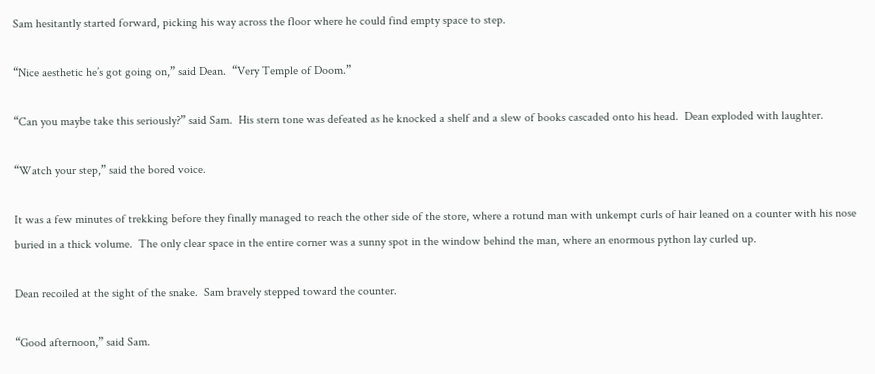Sam hesitantly started forward, picking his way across the floor where he could find empty space to step.

“Nice aesthetic he’s got going on,” said Dean.  “Very Temple of Doom.”

“Can you maybe take this seriously?” said Sam.  His stern tone was defeated as he knocked a shelf and a slew of books cascaded onto his head.  Dean exploded with laughter.

“Watch your step,” said the bored voice.

It was a few minutes of trekking before they finally managed to reach the other side of the store, where a rotund man with unkempt curls of hair leaned on a counter with his nose buried in a thick volume.  The only clear space in the entire corner was a sunny spot in the window behind the man, where an enormous python lay curled up.

Dean recoiled at the sight of the snake.  Sam bravely stepped toward the counter.

“Good afternoon,” said Sam.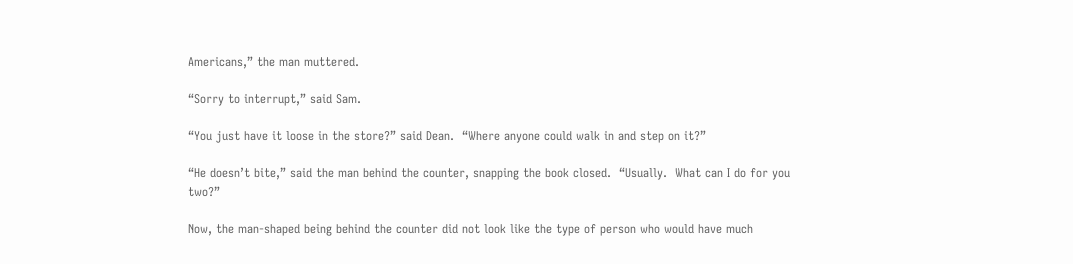Americans,” the man muttered.

“Sorry to interrupt,” said Sam.

“You just have it loose in the store?” said Dean.  “Where anyone could walk in and step on it?”

“He doesn’t bite,” said the man behind the counter, snapping the book closed.  “Usually.  What can I do for you two?”

Now, the man-shaped being behind the counter did not look like the type of person who would have much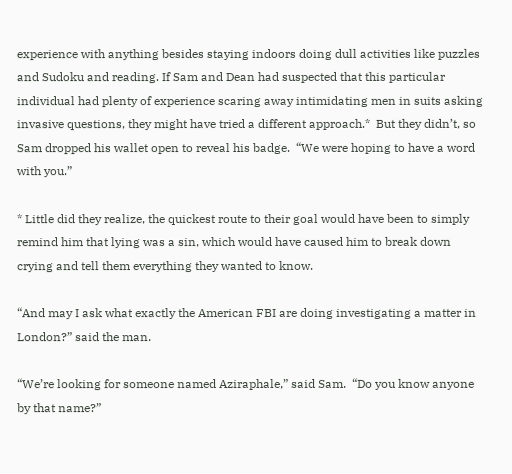experience with anything besides staying indoors doing dull activities like puzzles and Sudoku and reading. If Sam and Dean had suspected that this particular individual had plenty of experience scaring away intimidating men in suits asking invasive questions, they might have tried a different approach.*  But they didn’t, so Sam dropped his wallet open to reveal his badge.  “We were hoping to have a word with you.”

* Little did they realize, the quickest route to their goal would have been to simply remind him that lying was a sin, which would have caused him to break down crying and tell them everything they wanted to know.

“And may I ask what exactly the American FBI are doing investigating a matter in London?” said the man.

“We’re looking for someone named Aziraphale,” said Sam.  “Do you know anyone by that name?”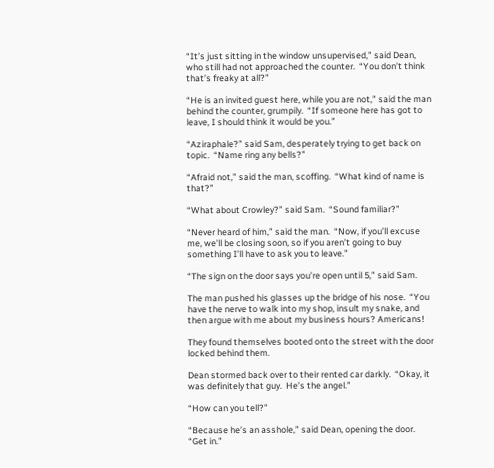“It’s just sitting in the window unsupervised,” said Dean, who still had not approached the counter.  “You don’t think that’s freaky at all?”

“He is an invited guest here, while you are not,” said the man behind the counter, grumpily.  “If someone here has got to leave, I should think it would be you.”

“Aziraphale?” said Sam, desperately trying to get back on topic.  “Name ring any bells?”

“Afraid not,” said the man, scoffing.  “What kind of name is that?”

“What about Crowley?” said Sam.  “Sound familiar?”

“Never heard of him,” said the man.  “Now, if you’ll excuse me, we’ll be closing soon, so if you aren’t going to buy something I’ll have to ask you to leave.”

“The sign on the door says you’re open until 5,” said Sam.

The man pushed his glasses up the bridge of his nose.  “You have the nerve to walk into my shop, insult my snake, and then argue with me about my business hours? Americans!

They found themselves booted onto the street with the door locked behind them.

Dean stormed back over to their rented car darkly.  “Okay, it was definitely that guy.  He’s the angel.”

“How can you tell?”

“Because he’s an asshole,” said Dean, opening the door.  “Get in.”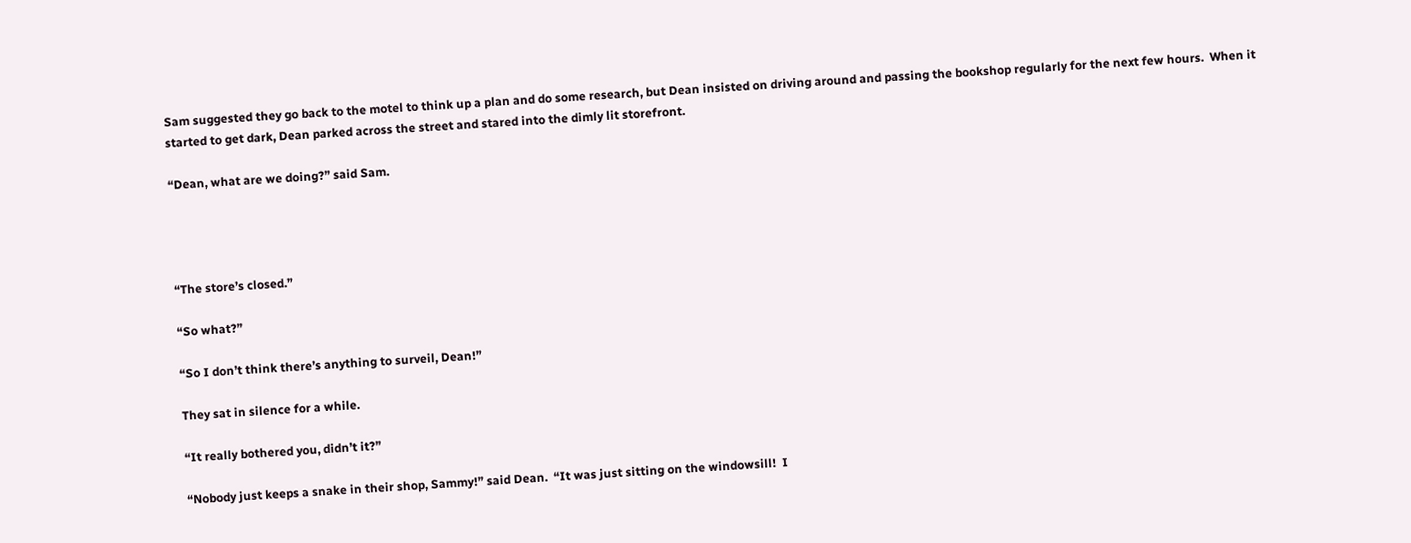Sam suggested they go back to the motel to think up a plan and do some research, but Dean insisted on driving around and passing the bookshop regularly for the next few hours.  When it started to get dark, Dean parked across the street and stared into the dimly lit storefront.

“Dean, what are we doing?” said Sam.




“The store’s closed.”

“So what?”

“So I don’t think there’s anything to surveil, Dean!”

They sat in silence for a while.

“It really bothered you, didn’t it?”

“Nobody just keeps a snake in their shop, Sammy!” said Dean.  “It was just sitting on the windowsill!  I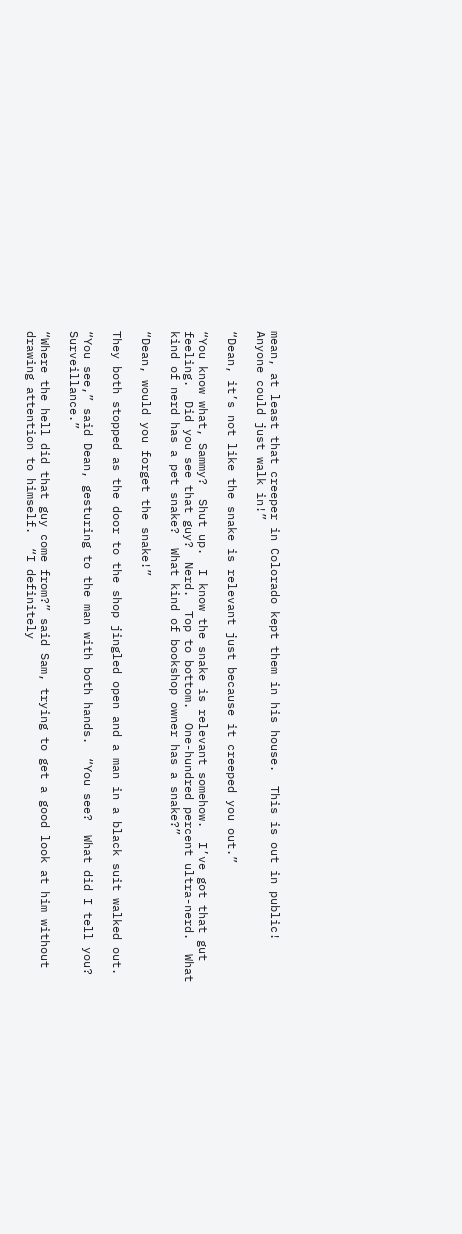mean, at least that creeper in Colorado kept them in his house.  This is out in public!  Anyone could just walk in!”

“Dean, it’s not like the snake is relevant just because it creeped you out.”

“You know what, Sammy?  Shut up.  I know the snake is relevant somehow.  I’ve got that gut feeling.  Did you see that guy?  Nerd.  Top to bottom.  One-hundred percent ultra-nerd.  What kind of nerd has a pet snake?  What kind of bookshop owner has a snake?”

“Dean, would you forget the snake!”

They both stopped as the door to the shop jingled open and a man in a black suit walked out.

“You see,” said Dean, gesturing to the man with both hands.  “You see?  What did I tell you?  Surveillance.”

“Where the hell did that guy come from?” said Sam, trying to get a good look at him without drawing attention to himself.  “I definitely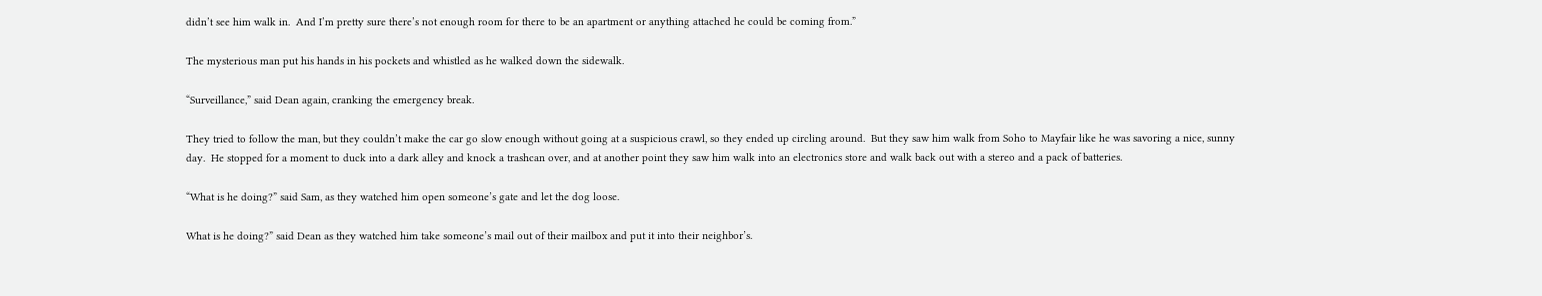didn’t see him walk in.  And I’m pretty sure there’s not enough room for there to be an apartment or anything attached he could be coming from.”

The mysterious man put his hands in his pockets and whistled as he walked down the sidewalk.

“Surveillance,” said Dean again, cranking the emergency break.

They tried to follow the man, but they couldn’t make the car go slow enough without going at a suspicious crawl, so they ended up circling around.  But they saw him walk from Soho to Mayfair like he was savoring a nice, sunny day.  He stopped for a moment to duck into a dark alley and knock a trashcan over, and at another point they saw him walk into an electronics store and walk back out with a stereo and a pack of batteries.

“What is he doing?” said Sam, as they watched him open someone’s gate and let the dog loose.

What is he doing?” said Dean as they watched him take someone’s mail out of their mailbox and put it into their neighbor’s.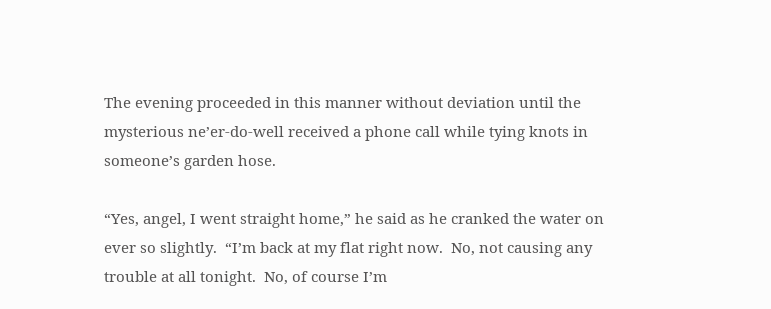The evening proceeded in this manner without deviation until the mysterious ne’er-do-well received a phone call while tying knots in someone’s garden hose.

“Yes, angel, I went straight home,” he said as he cranked the water on ever so slightly.  “I’m back at my flat right now.  No, not causing any trouble at all tonight.  No, of course I’m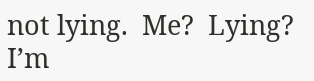not lying.  Me?  Lying?  I’m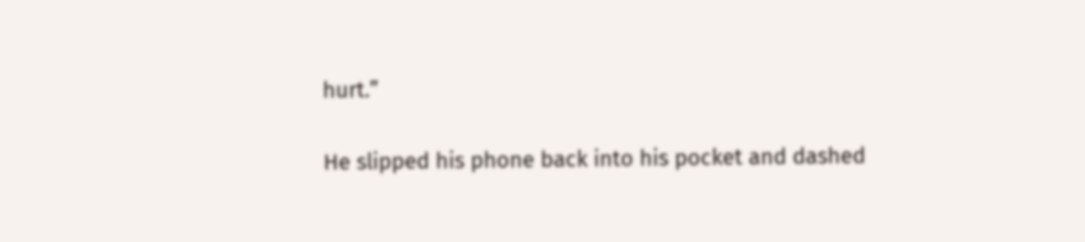hurt.”

He slipped his phone back into his pocket and dashed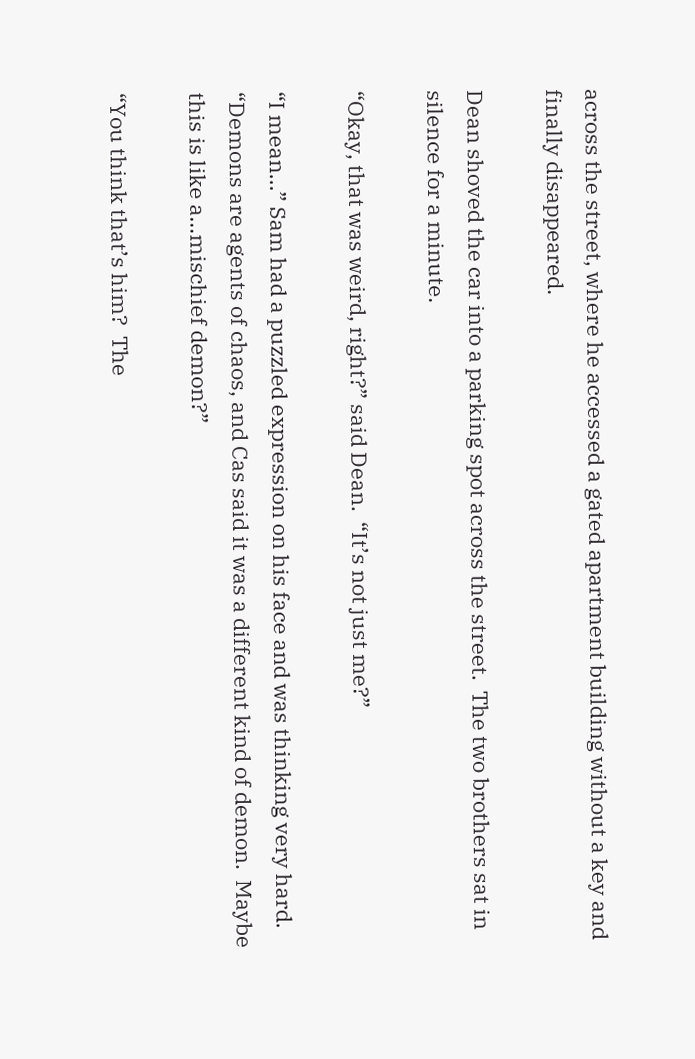across the street, where he accessed a gated apartment building without a key and finally disappeared.

Dean shoved the car into a parking spot across the street.  The two brothers sat in silence for a minute.

“Okay, that was weird, right?” said Dean.  “It’s not just me?”

“I mean…” Sam had a puzzled expression on his face and was thinking very hard.  “Demons are agents of chaos, and Cas said it was a different kind of demon.  Maybe this is like a…mischief demon?”

“You think that’s him?  The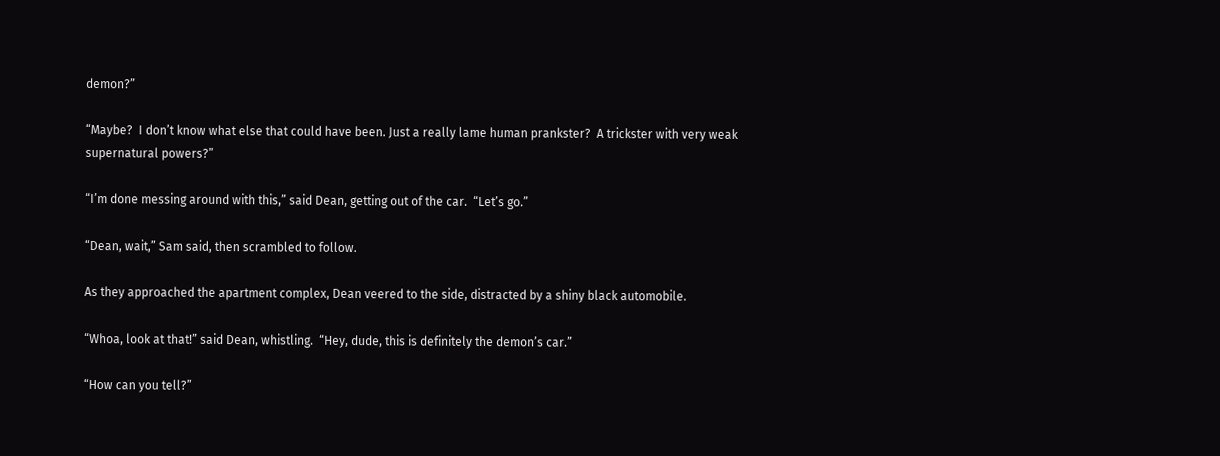demon?”

“Maybe?  I don’t know what else that could have been. Just a really lame human prankster?  A trickster with very weak supernatural powers?”

“I’m done messing around with this,” said Dean, getting out of the car.  “Let’s go.”

“Dean, wait,” Sam said, then scrambled to follow.

As they approached the apartment complex, Dean veered to the side, distracted by a shiny black automobile.

“Whoa, look at that!” said Dean, whistling.  “Hey, dude, this is definitely the demon’s car.”

“How can you tell?”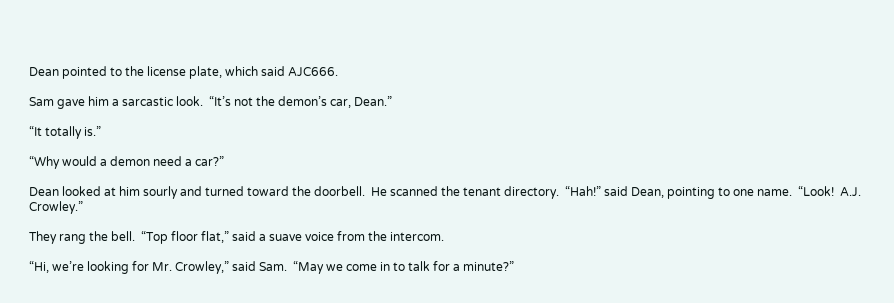Dean pointed to the license plate, which said AJC666.

Sam gave him a sarcastic look.  “It’s not the demon’s car, Dean.”

“It totally is.”

“Why would a demon need a car?”

Dean looked at him sourly and turned toward the doorbell.  He scanned the tenant directory.  “Hah!” said Dean, pointing to one name.  “Look!  A.J. Crowley.”

They rang the bell.  “Top floor flat,” said a suave voice from the intercom.

“Hi, we’re looking for Mr. Crowley,” said Sam.  “May we come in to talk for a minute?”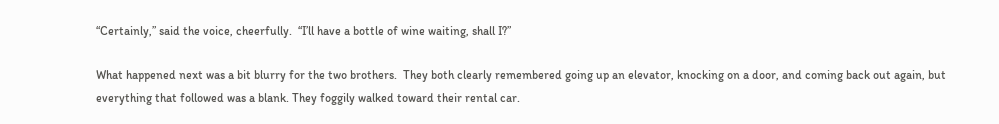“Certainly,” said the voice, cheerfully.  “I’ll have a bottle of wine waiting, shall I?”

What happened next was a bit blurry for the two brothers.  They both clearly remembered going up an elevator, knocking on a door, and coming back out again, but everything that followed was a blank. They foggily walked toward their rental car.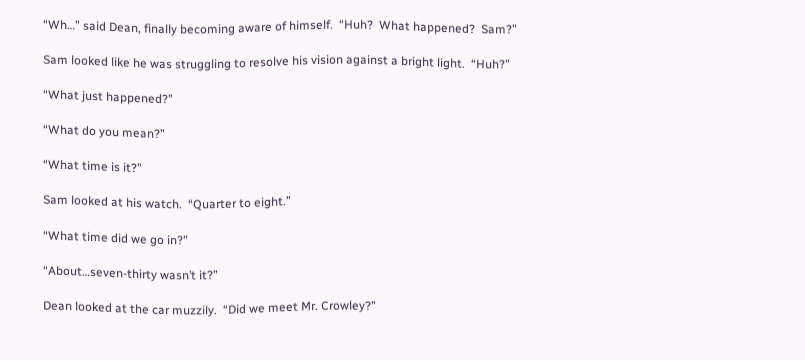“Wh…” said Dean, finally becoming aware of himself.  “Huh?  What happened?  Sam?”

Sam looked like he was struggling to resolve his vision against a bright light.  “Huh?”

“What just happened?”

“What do you mean?”

“What time is it?”

Sam looked at his watch.  “Quarter to eight.”

“What time did we go in?”

“About…seven-thirty wasn’t it?”

Dean looked at the car muzzily.  “Did we meet Mr. Crowley?”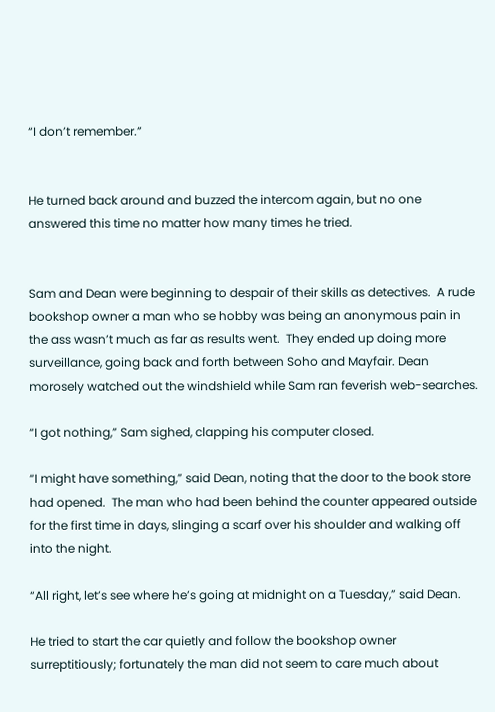“I don’t remember.”


He turned back around and buzzed the intercom again, but no one answered this time no matter how many times he tried.


Sam and Dean were beginning to despair of their skills as detectives.  A rude bookshop owner a man who se hobby was being an anonymous pain in the ass wasn’t much as far as results went.  They ended up doing more surveillance, going back and forth between Soho and Mayfair. Dean morosely watched out the windshield while Sam ran feverish web-searches.

“I got nothing,” Sam sighed, clapping his computer closed.

“I might have something,” said Dean, noting that the door to the book store had opened.  The man who had been behind the counter appeared outside for the first time in days, slinging a scarf over his shoulder and walking off into the night.

“All right, let’s see where he’s going at midnight on a Tuesday,” said Dean.

He tried to start the car quietly and follow the bookshop owner surreptitiously; fortunately the man did not seem to care much about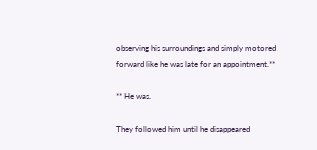observing his surroundings and simply motored forward like he was late for an appointment.**

** He was.

They followed him until he disappeared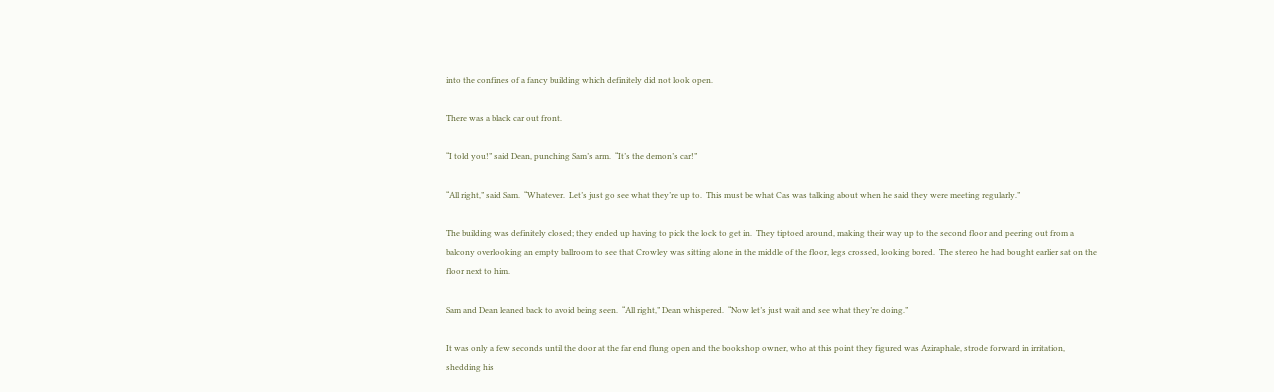into the confines of a fancy building which definitely did not look open.

There was a black car out front.

“I told you!” said Dean, punching Sam’s arm.  “It’s the demon’s car!”

“All right,” said Sam.  “Whatever.  Let’s just go see what they’re up to.  This must be what Cas was talking about when he said they were meeting regularly.”

The building was definitely closed; they ended up having to pick the lock to get in.  They tiptoed around, making their way up to the second floor and peering out from a balcony overlooking an empty ballroom to see that Crowley was sitting alone in the middle of the floor, legs crossed, looking bored.  The stereo he had bought earlier sat on the floor next to him.

Sam and Dean leaned back to avoid being seen.  “All right,” Dean whispered.  “Now let’s just wait and see what they’re doing.”

It was only a few seconds until the door at the far end flung open and the bookshop owner, who at this point they figured was Aziraphale, strode forward in irritation, shedding his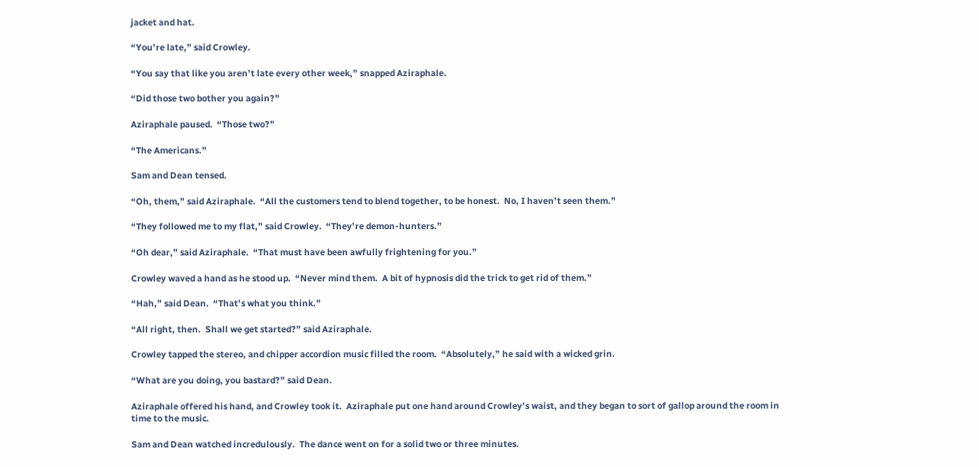jacket and hat.

“You’re late,” said Crowley.

“You say that like you aren’t late every other week,” snapped Aziraphale.

“Did those two bother you again?”

Aziraphale paused.  “Those two?”

“The Americans.”

Sam and Dean tensed.

“Oh, them,” said Aziraphale.  “All the customers tend to blend together, to be honest.  No, I haven’t seen them.”

“They followed me to my flat,” said Crowley.  “They’re demon-hunters.”

“Oh dear,” said Aziraphale.  “That must have been awfully frightening for you.”

Crowley waved a hand as he stood up.  “Never mind them.  A bit of hypnosis did the trick to get rid of them.”

“Hah,” said Dean.  “That’s what you think.”

“All right, then.  Shall we get started?” said Aziraphale.

Crowley tapped the stereo, and chipper accordion music filled the room.  “Absolutely,” he said with a wicked grin.

“What are you doing, you bastard?” said Dean.

Aziraphale offered his hand, and Crowley took it.  Aziraphale put one hand around Crowley’s waist, and they began to sort of gallop around the room in time to the music.

Sam and Dean watched incredulously.  The dance went on for a solid two or three minutes.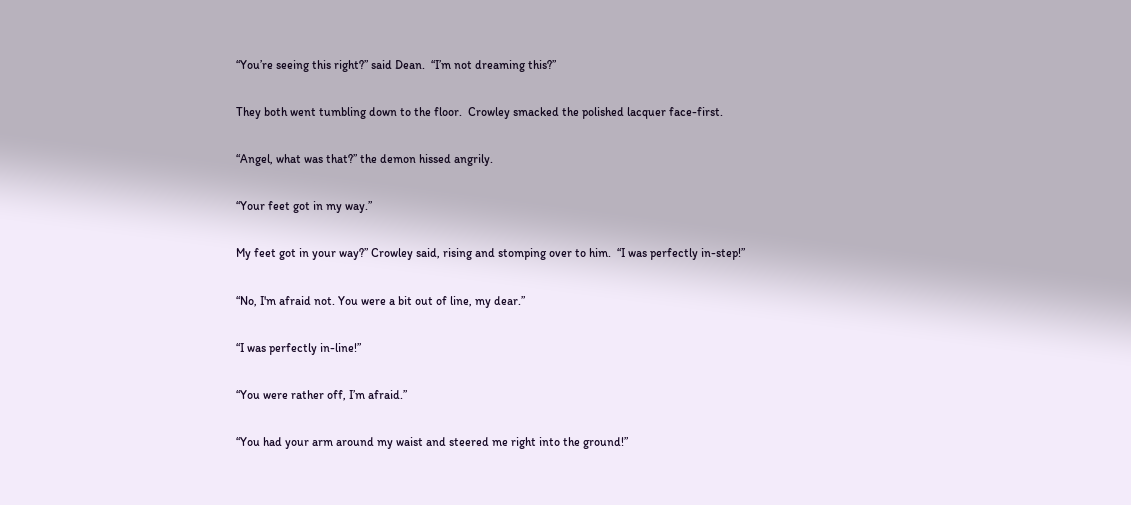“You’re seeing this right?” said Dean.  “I’m not dreaming this?”

They both went tumbling down to the floor.  Crowley smacked the polished lacquer face-first.

“Angel, what was that?” the demon hissed angrily.

“Your feet got in my way.”

My feet got in your way?” Crowley said, rising and stomping over to him.  “I was perfectly in-step!”

“No, I'm afraid not. You were a bit out of line, my dear.”

“I was perfectly in-line!”

“You were rather off, I’m afraid.”

“You had your arm around my waist and steered me right into the ground!”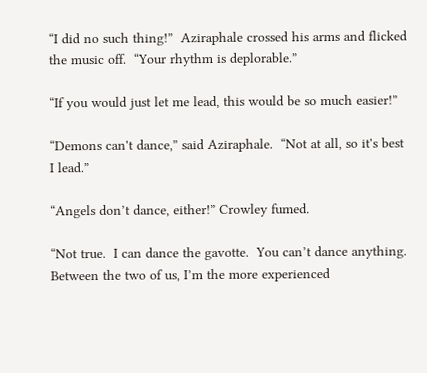“I did no such thing!”  Aziraphale crossed his arms and flicked the music off.  “Your rhythm is deplorable.”

“If you would just let me lead, this would be so much easier!”

“Demons can't dance,” said Aziraphale.  “Not at all, so it's best I lead.”

“Angels don’t dance, either!” Crowley fumed.

“Not true.  I can dance the gavotte.  You can’t dance anything.  Between the two of us, I’m the more experienced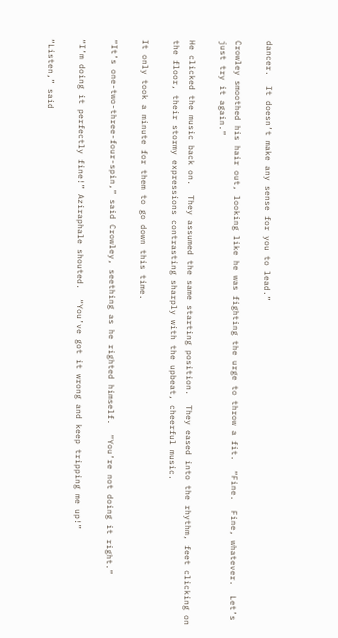dancer.  It doesn’t make any sense for you to lead.”

Crowley smoothed his hair out, looking like he was fighting the urge to throw a fit.  “Fine.  Fine, whatever.  Let’s just try it again.”

He clicked the music back on.  They assumed the same starting position.  They eased into the rhythm, feet clicking on the floor, their stormy expressions contrasting sharply with the upbeat, cheerful music.

It only took a minute for them to go down this time.

“It’s one-two-three-four-spin,” said Crowley, seething as he righted himself.  “You’re not doing it right.”

“I’m doing it perfectly fine!” Aziraphale shouted.  “You’ve got it wrong and keep tripping me up!”

“Listen,” said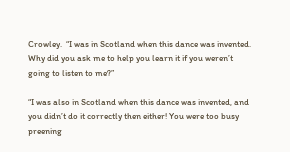Crowley.  “I was in Scotland when this dance was invented.  Why did you ask me to help you learn it if you weren’t going to listen to me?”

“I was also in Scotland when this dance was invented, and you didn’t do it correctly then either! You were too busy preening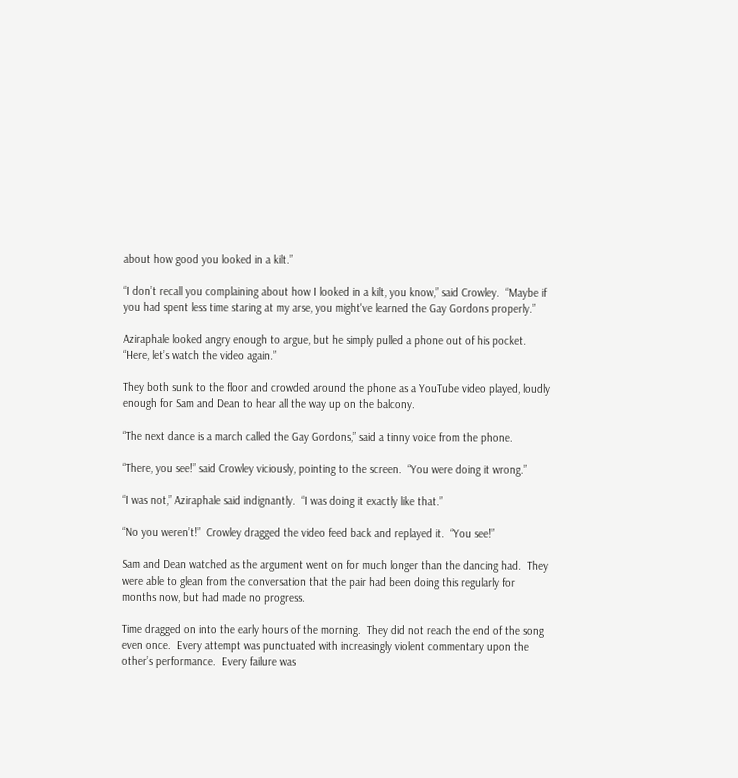about how good you looked in a kilt.”

“I don’t recall you complaining about how I looked in a kilt, you know,” said Crowley.  “Maybe if you had spent less time staring at my arse, you might've learned the Gay Gordons properly.”

Aziraphale looked angry enough to argue, but he simply pulled a phone out of his pocket.  “Here, let’s watch the video again.”

They both sunk to the floor and crowded around the phone as a YouTube video played, loudly enough for Sam and Dean to hear all the way up on the balcony.

“The next dance is a march called the Gay Gordons,” said a tinny voice from the phone.

“There, you see!” said Crowley viciously, pointing to the screen.  “You were doing it wrong.”

“I was not,” Aziraphale said indignantly.  “I was doing it exactly like that.”

“No you weren’t!”  Crowley dragged the video feed back and replayed it.  “You see!”

Sam and Dean watched as the argument went on for much longer than the dancing had.  They were able to glean from the conversation that the pair had been doing this regularly for months now, but had made no progress.

Time dragged on into the early hours of the morning.  They did not reach the end of the song even once.  Every attempt was punctuated with increasingly violent commentary upon the other’s performance.  Every failure was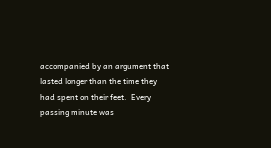accompanied by an argument that lasted longer than the time they had spent on their feet.  Every passing minute was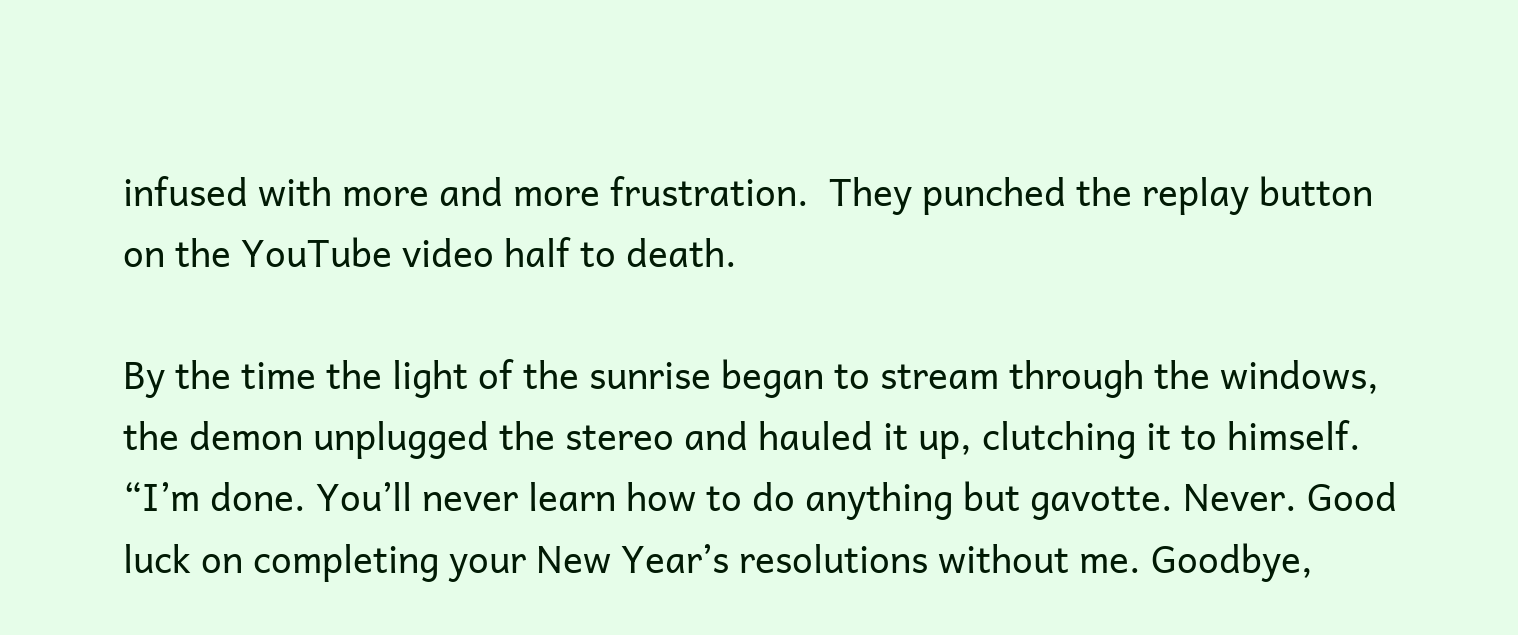infused with more and more frustration.  They punched the replay button on the YouTube video half to death.

By the time the light of the sunrise began to stream through the windows, the demon unplugged the stereo and hauled it up, clutching it to himself.  “I’m done. You’ll never learn how to do anything but gavotte. Never. Good luck on completing your New Year’s resolutions without me. Goodbye,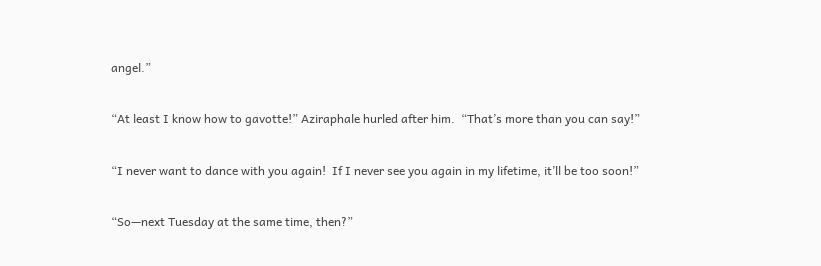angel.”

“At least I know how to gavotte!” Aziraphale hurled after him.  “That’s more than you can say!”

“I never want to dance with you again!  If I never see you again in my lifetime, it’ll be too soon!”

“So—next Tuesday at the same time, then?”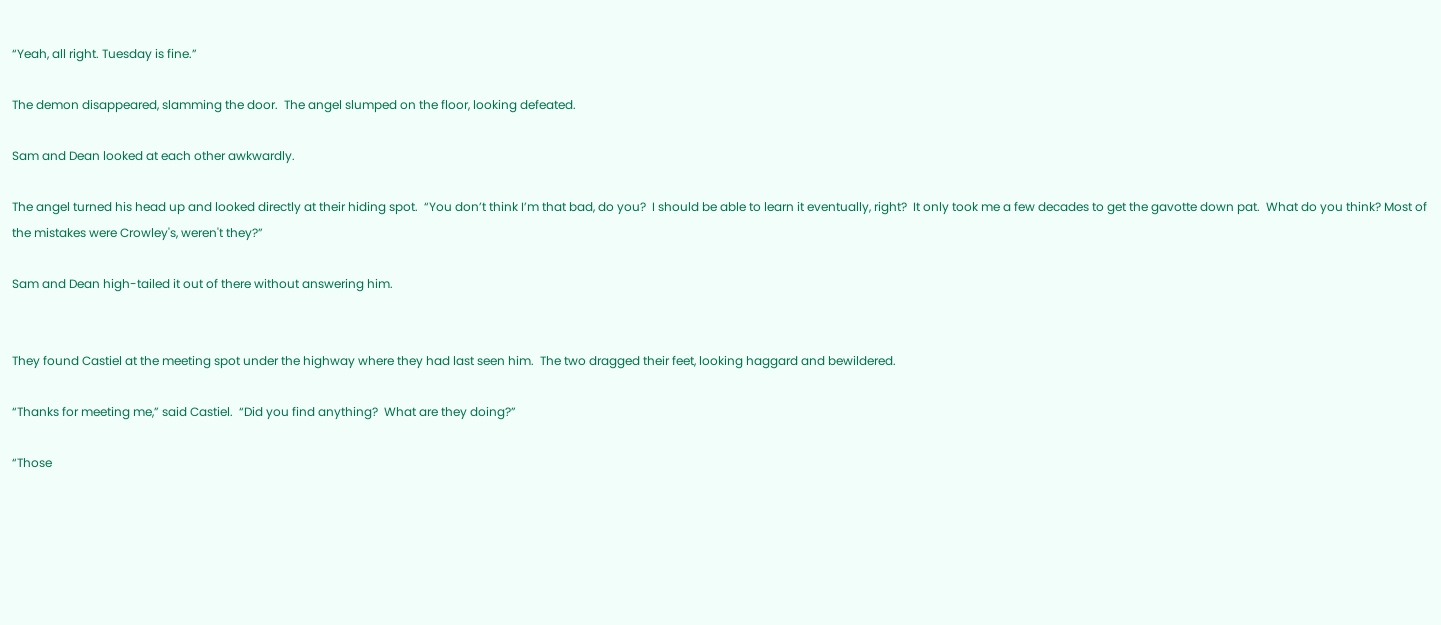“Yeah, all right. Tuesday is fine.”

The demon disappeared, slamming the door.  The angel slumped on the floor, looking defeated.

Sam and Dean looked at each other awkwardly.

The angel turned his head up and looked directly at their hiding spot.  “You don’t think I’m that bad, do you?  I should be able to learn it eventually, right?  It only took me a few decades to get the gavotte down pat.  What do you think? Most of the mistakes were Crowley's, weren't they?”

Sam and Dean high-tailed it out of there without answering him.


They found Castiel at the meeting spot under the highway where they had last seen him.  The two dragged their feet, looking haggard and bewildered.

“Thanks for meeting me,” said Castiel.  “Did you find anything?  What are they doing?”

“Those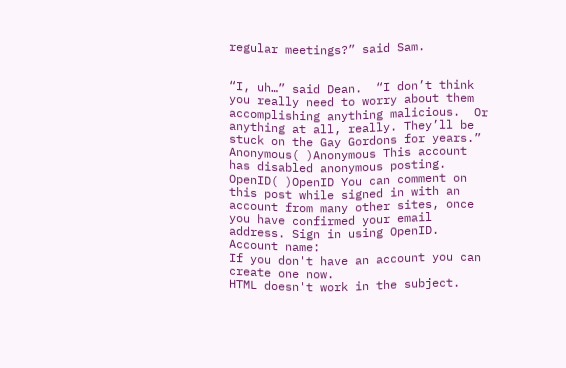regular meetings?” said Sam.


“I, uh…” said Dean.  “I don’t think you really need to worry about them accomplishing anything malicious.  Or anything at all, really. They’ll be stuck on the Gay Gordons for years.”
Anonymous( )Anonymous This account has disabled anonymous posting.
OpenID( )OpenID You can comment on this post while signed in with an account from many other sites, once you have confirmed your email address. Sign in using OpenID.
Account name:
If you don't have an account you can create one now.
HTML doesn't work in the subject.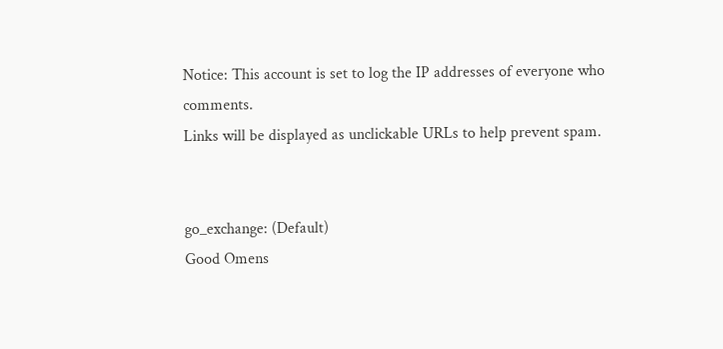Notice: This account is set to log the IP addresses of everyone who comments.
Links will be displayed as unclickable URLs to help prevent spam.


go_exchange: (Default)
Good Omens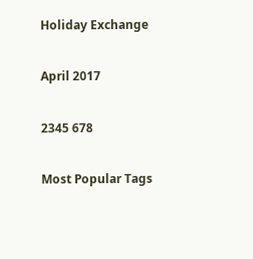Holiday Exchange

April 2017

2345 678

Most Popular Tags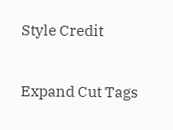Style Credit

Expand Cut Tags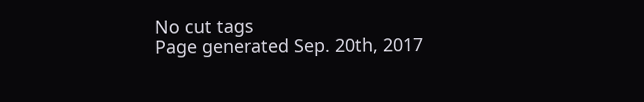No cut tags
Page generated Sep. 20th, 2017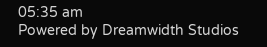05:35 am
Powered by Dreamwidth Studios